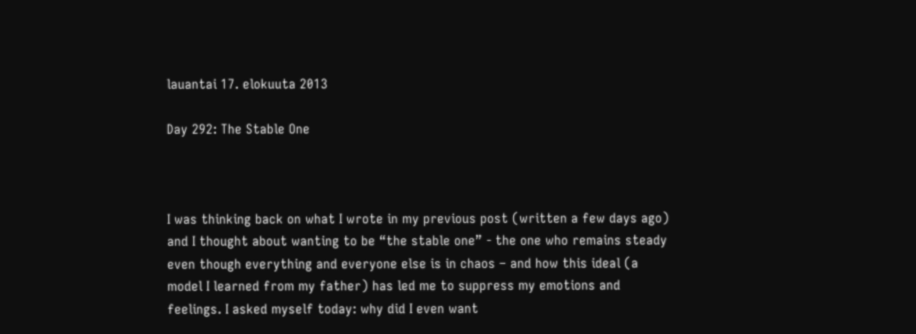lauantai 17. elokuuta 2013

Day 292: The Stable One



I was thinking back on what I wrote in my previous post (written a few days ago) and I thought about wanting to be “the stable one” - the one who remains steady even though everything and everyone else is in chaos – and how this ideal (a model I learned from my father) has led me to suppress my emotions and feelings. I asked myself today: why did I even want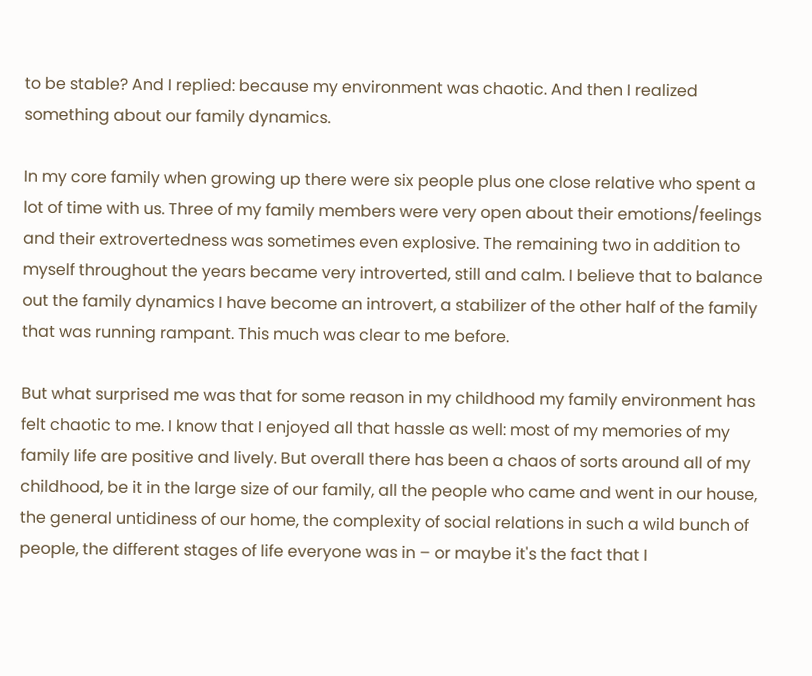to be stable? And I replied: because my environment was chaotic. And then I realized something about our family dynamics.

In my core family when growing up there were six people plus one close relative who spent a lot of time with us. Three of my family members were very open about their emotions/feelings and their extrovertedness was sometimes even explosive. The remaining two in addition to myself throughout the years became very introverted, still and calm. I believe that to balance out the family dynamics I have become an introvert, a stabilizer of the other half of the family that was running rampant. This much was clear to me before.

But what surprised me was that for some reason in my childhood my family environment has felt chaotic to me. I know that I enjoyed all that hassle as well: most of my memories of my family life are positive and lively. But overall there has been a chaos of sorts around all of my childhood, be it in the large size of our family, all the people who came and went in our house, the general untidiness of our home, the complexity of social relations in such a wild bunch of people, the different stages of life everyone was in – or maybe it's the fact that I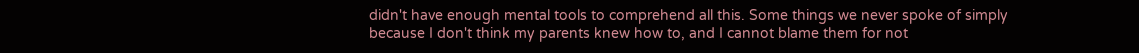didn't have enough mental tools to comprehend all this. Some things we never spoke of simply because I don't think my parents knew how to, and I cannot blame them for not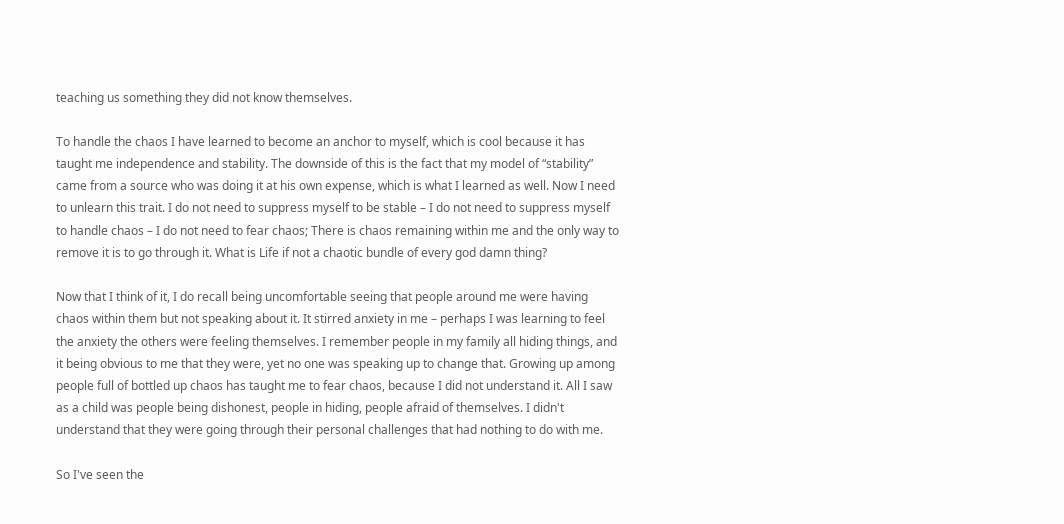teaching us something they did not know themselves.

To handle the chaos I have learned to become an anchor to myself, which is cool because it has taught me independence and stability. The downside of this is the fact that my model of “stability” came from a source who was doing it at his own expense, which is what I learned as well. Now I need to unlearn this trait. I do not need to suppress myself to be stable – I do not need to suppress myself to handle chaos – I do not need to fear chaos; There is chaos remaining within me and the only way to remove it is to go through it. What is Life if not a chaotic bundle of every god damn thing?

Now that I think of it, I do recall being uncomfortable seeing that people around me were having chaos within them but not speaking about it. It stirred anxiety in me – perhaps I was learning to feel the anxiety the others were feeling themselves. I remember people in my family all hiding things, and it being obvious to me that they were, yet no one was speaking up to change that. Growing up among people full of bottled up chaos has taught me to fear chaos, because I did not understand it. All I saw as a child was people being dishonest, people in hiding, people afraid of themselves. I didn't understand that they were going through their personal challenges that had nothing to do with me.

So I've seen the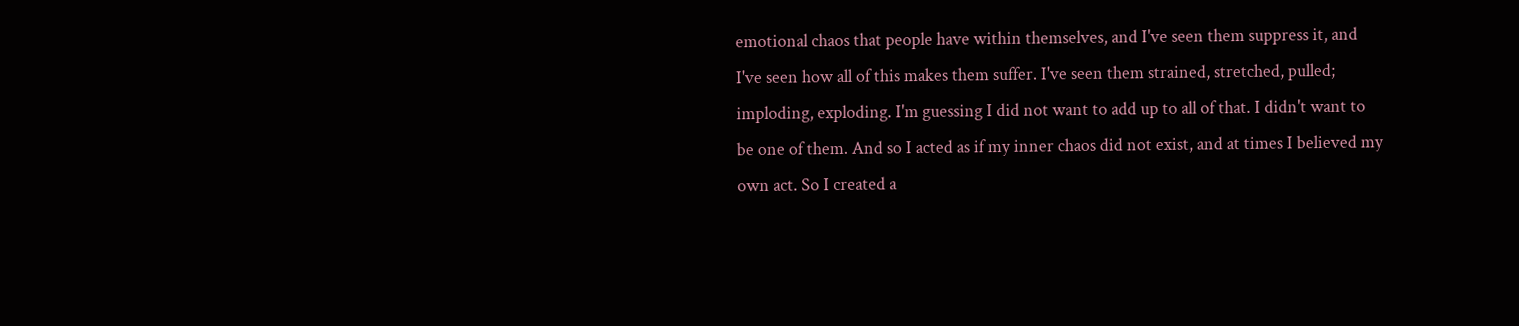emotional chaos that people have within themselves, and I've seen them suppress it, and I've seen how all of this makes them suffer. I've seen them strained, stretched, pulled; imploding, exploding. I'm guessing I did not want to add up to all of that. I didn't want to be one of them. And so I acted as if my inner chaos did not exist, and at times I believed my own act. So I created a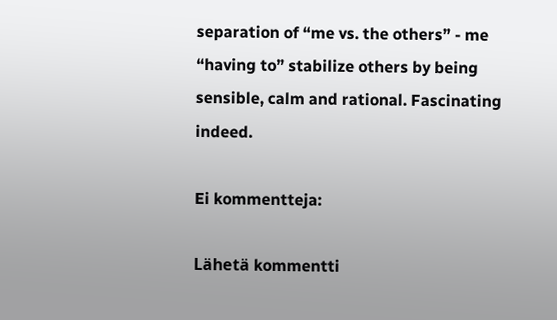separation of “me vs. the others” - me “having to” stabilize others by being sensible, calm and rational. Fascinating indeed.

Ei kommentteja:

Lähetä kommentti